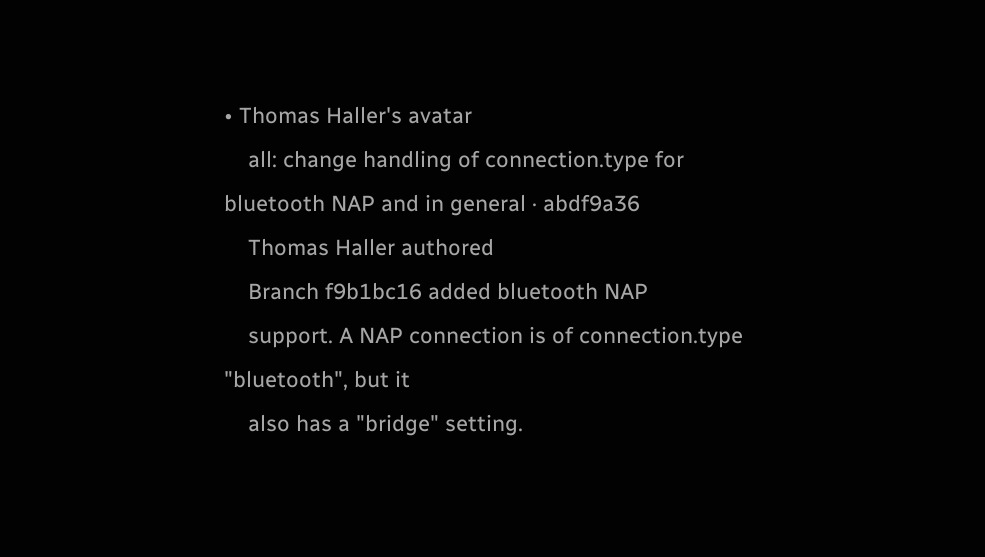• Thomas Haller's avatar
    all: change handling of connection.type for bluetooth NAP and in general · abdf9a36
    Thomas Haller authored
    Branch f9b1bc16 added bluetooth NAP
    support. A NAP connection is of connection.type "bluetooth", but it
    also has a "bridge" setting.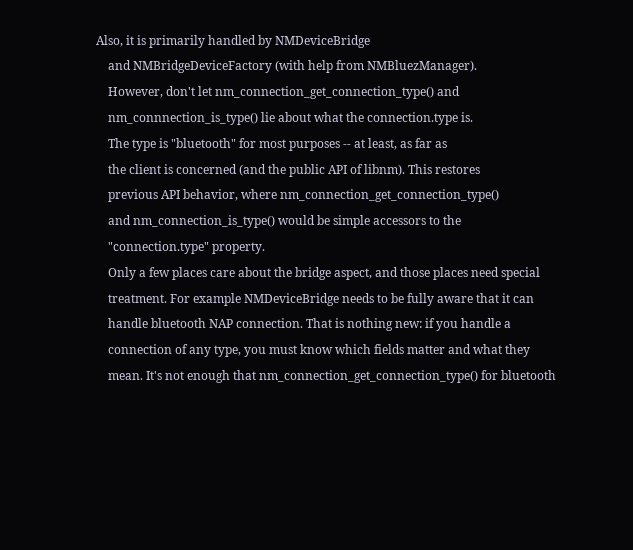Also, it is primarily handled by NMDeviceBridge
    and NMBridgeDeviceFactory (with help from NMBluezManager).
    However, don't let nm_connection_get_connection_type() and
    nm_connnection_is_type() lie about what the connection.type is.
    The type is "bluetooth" for most purposes -- at least, as far as
    the client is concerned (and the public API of libnm). This restores
    previous API behavior, where nm_connection_get_connection_type()
    and nm_connection_is_type() would be simple accessors to the
    "connection.type" property.
    Only a few places care about the bridge aspect, and those places need special
    treatment. For example NMDeviceBridge needs to be fully aware that it can
    handle bluetooth NAP connection. That is nothing new: if you handle a
    connection of any type, you must know which fields matter and what they
    mean. It's not enough that nm_connection_get_connection_type() for bluetooth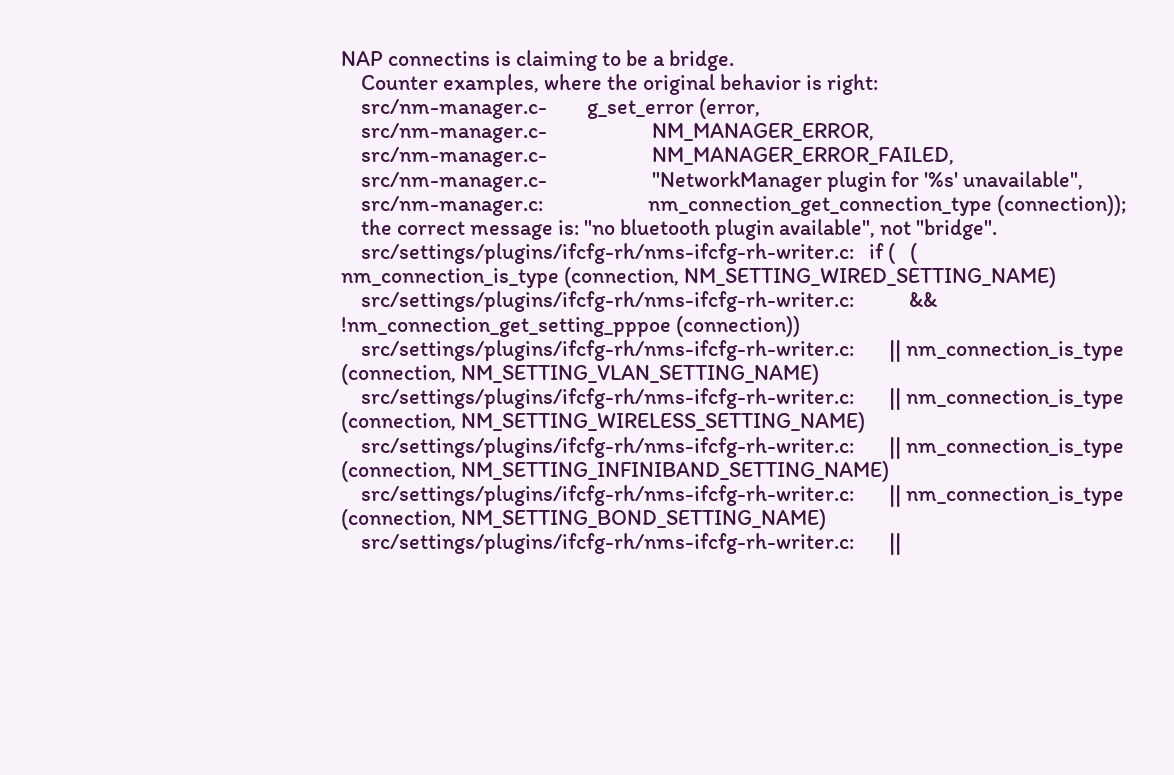NAP connectins is claiming to be a bridge.
    Counter examples, where the original behavior is right:
    src/nm-manager.c-        g_set_error (error,
    src/nm-manager.c-                     NM_MANAGER_ERROR,
    src/nm-manager.c-                     NM_MANAGER_ERROR_FAILED,
    src/nm-manager.c-                     "NetworkManager plugin for '%s' unavailable",
    src/nm-manager.c:                     nm_connection_get_connection_type (connection));
    the correct message is: "no bluetooth plugin available", not "bridge".
    src/settings/plugins/ifcfg-rh/nms-ifcfg-rh-writer.c:   if (   (   nm_connection_is_type (connection, NM_SETTING_WIRED_SETTING_NAME)
    src/settings/plugins/ifcfg-rh/nms-ifcfg-rh-writer.c:           && !nm_connection_get_setting_pppoe (connection))
    src/settings/plugins/ifcfg-rh/nms-ifcfg-rh-writer.c:       || nm_connection_is_type (connection, NM_SETTING_VLAN_SETTING_NAME)
    src/settings/plugins/ifcfg-rh/nms-ifcfg-rh-writer.c:       || nm_connection_is_type (connection, NM_SETTING_WIRELESS_SETTING_NAME)
    src/settings/plugins/ifcfg-rh/nms-ifcfg-rh-writer.c:       || nm_connection_is_type (connection, NM_SETTING_INFINIBAND_SETTING_NAME)
    src/settings/plugins/ifcfg-rh/nms-ifcfg-rh-writer.c:       || nm_connection_is_type (connection, NM_SETTING_BOND_SETTING_NAME)
    src/settings/plugins/ifcfg-rh/nms-ifcfg-rh-writer.c:       ||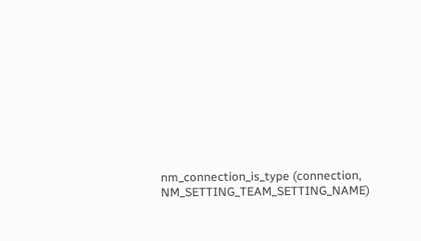nm_connection_is_type (connection, NM_SETTING_TEAM_SETTING_NAME)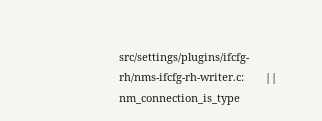src/settings/plugins/ifcfg-rh/nms-ifcfg-rh-writer.c:       || nm_connection_is_type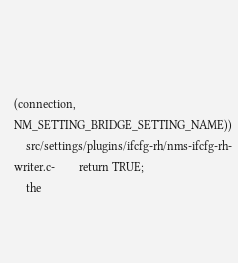(connection, NM_SETTING_BRIDGE_SETTING_NAME))
    src/settings/plugins/ifcfg-rh/nms-ifcfg-rh-writer.c-        return TRUE;
    the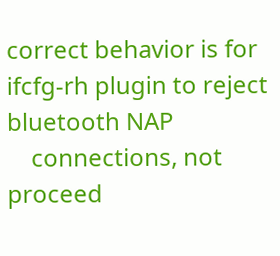correct behavior is for ifcfg-rh plugin to reject bluetooth NAP
    connections, not proceed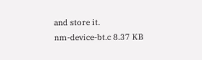and store it.
nm-device-bt.c 8.37 KB